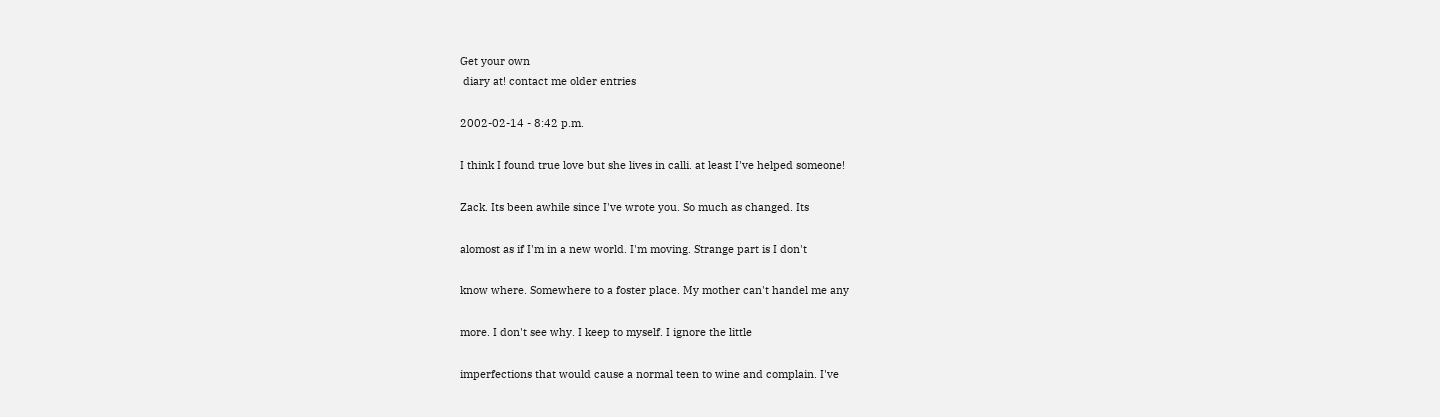Get your own
 diary at! contact me older entries

2002-02-14 - 8:42 p.m.

I think I found true love but she lives in calli. at least I've helped someone!

Zack. Its been awhile since I've wrote you. So much as changed. Its

alomost as if I'm in a new world. I'm moving. Strange part is I don't

know where. Somewhere to a foster place. My mother can't handel me any

more. I don't see why. I keep to myself. I ignore the little

imperfections that would cause a normal teen to wine and complain. I've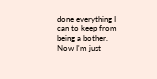done everything I can to keep from being a bother. Now I'm just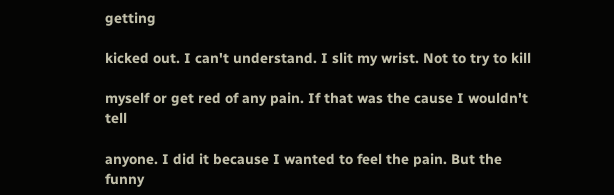getting

kicked out. I can't understand. I slit my wrist. Not to try to kill

myself or get red of any pain. If that was the cause I wouldn't tell

anyone. I did it because I wanted to feel the pain. But the funny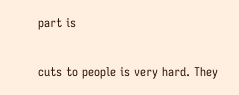part is

cuts to people is very hard. They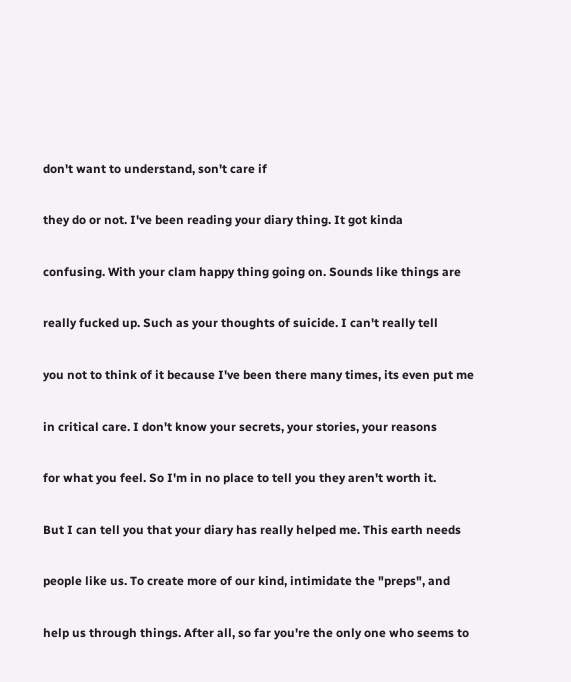don't want to understand, son't care if

they do or not. I've been reading your diary thing. It got kinda

confusing. With your clam happy thing going on. Sounds like things are

really fucked up. Such as your thoughts of suicide. I can't really tell

you not to think of it because I've been there many times, its even put me

in critical care. I don't know your secrets, your stories, your reasons

for what you feel. So I'm in no place to tell you they aren't worth it.

But I can tell you that your diary has really helped me. This earth needs

people like us. To create more of our kind, intimidate the "preps", and

help us through things. After all, so far you're the only one who seems to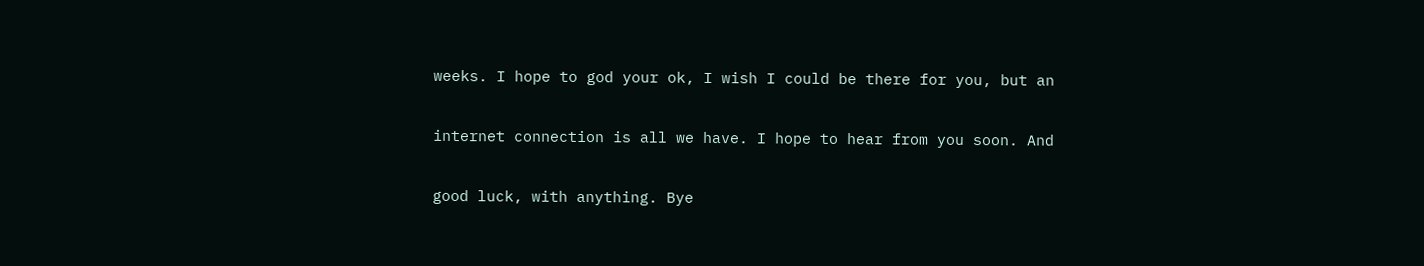weeks. I hope to god your ok, I wish I could be there for you, but an

internet connection is all we have. I hope to hear from you soon. And

good luck, with anything. Bye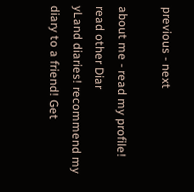previous - next

about me - read my profile! read other Diar
yLand diaries! recommend my diary to a friend! Get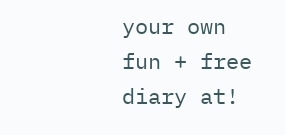your own fun + free diary at!